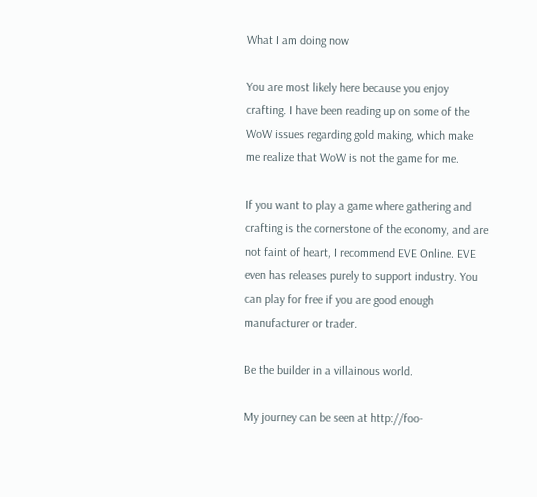What I am doing now

You are most likely here because you enjoy crafting. I have been reading up on some of the WoW issues regarding gold making, which make me realize that WoW is not the game for me.

If you want to play a game where gathering and crafting is the cornerstone of the economy, and are not faint of heart, I recommend EVE Online. EVE even has releases purely to support industry. You can play for free if you are good enough manufacturer or trader.

Be the builder in a villainous world.

My journey can be seen at http://foo-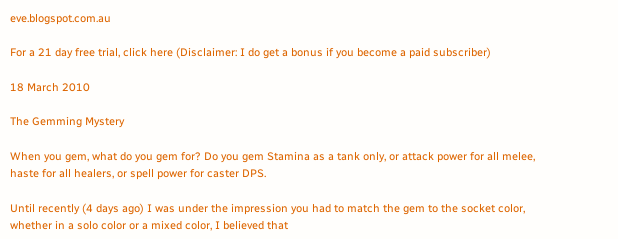eve.blogspot.com.au

For a 21 day free trial, click here (Disclaimer: I do get a bonus if you become a paid subscriber)

18 March 2010

The Gemming Mystery

When you gem, what do you gem for? Do you gem Stamina as a tank only, or attack power for all melee, haste for all healers, or spell power for caster DPS.

Until recently (4 days ago) I was under the impression you had to match the gem to the socket color, whether in a solo color or a mixed color, I believed that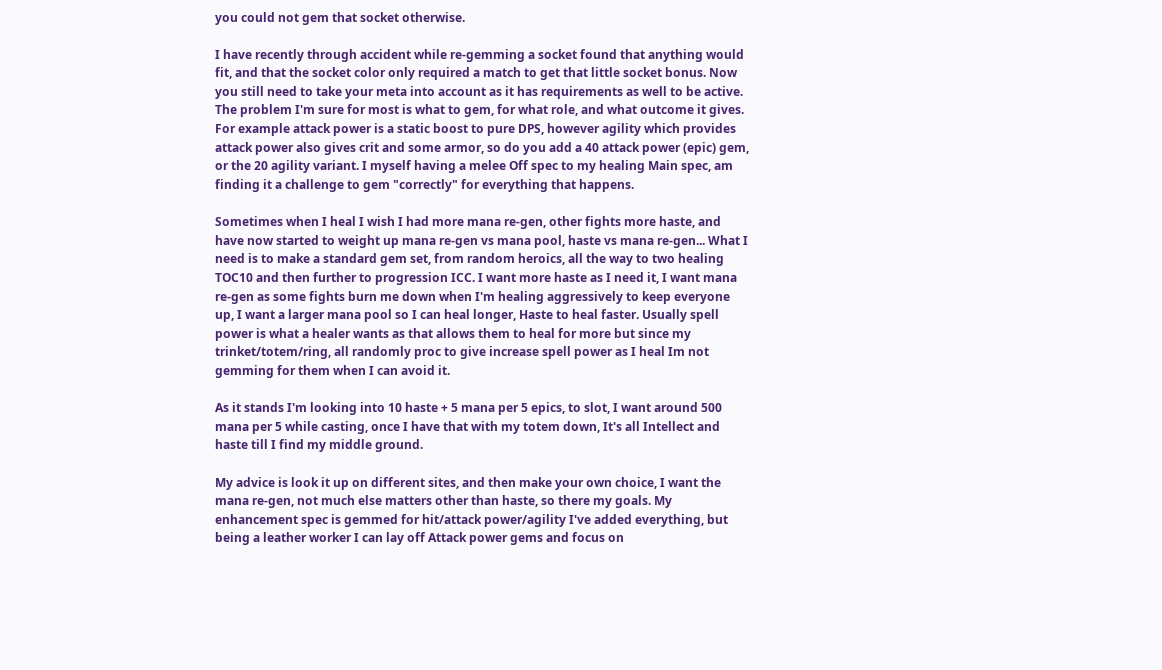you could not gem that socket otherwise.

I have recently through accident while re-gemming a socket found that anything would fit, and that the socket color only required a match to get that little socket bonus. Now you still need to take your meta into account as it has requirements as well to be active. The problem I'm sure for most is what to gem, for what role, and what outcome it gives. For example attack power is a static boost to pure DPS, however agility which provides attack power also gives crit and some armor, so do you add a 40 attack power (epic) gem, or the 20 agility variant. I myself having a melee Off spec to my healing Main spec, am finding it a challenge to gem "correctly" for everything that happens.

Sometimes when I heal I wish I had more mana re-gen, other fights more haste, and have now started to weight up mana re-gen vs mana pool, haste vs mana re-gen... What I need is to make a standard gem set, from random heroics, all the way to two healing TOC10 and then further to progression ICC. I want more haste as I need it, I want mana re-gen as some fights burn me down when I'm healing aggressively to keep everyone up, I want a larger mana pool so I can heal longer, Haste to heal faster. Usually spell power is what a healer wants as that allows them to heal for more but since my trinket/totem/ring, all randomly proc to give increase spell power as I heal Im not gemming for them when I can avoid it.

As it stands I'm looking into 10 haste + 5 mana per 5 epics, to slot, I want around 500 mana per 5 while casting, once I have that with my totem down, It's all Intellect and haste till I find my middle ground.

My advice is look it up on different sites, and then make your own choice, I want the mana re-gen, not much else matters other than haste, so there my goals. My enhancement spec is gemmed for hit/attack power/agility I've added everything, but being a leather worker I can lay off Attack power gems and focus on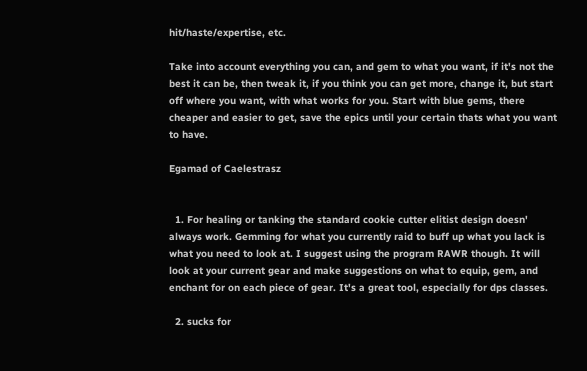hit/haste/expertise, etc.

Take into account everything you can, and gem to what you want, if it's not the best it can be, then tweak it, if you think you can get more, change it, but start off where you want, with what works for you. Start with blue gems, there cheaper and easier to get, save the epics until your certain thats what you want to have.

Egamad of Caelestrasz


  1. For healing or tanking the standard cookie cutter elitist design doesn' always work. Gemming for what you currently raid to buff up what you lack is what you need to look at. I suggest using the program RAWR though. It will look at your current gear and make suggestions on what to equip, gem, and enchant for on each piece of gear. It's a great tool, especially for dps classes.

  2. sucks for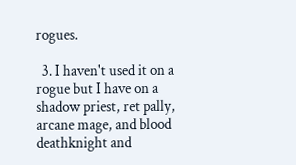rogues.

  3. I haven't used it on a rogue but I have on a shadow priest, ret pally, arcane mage, and blood deathknight and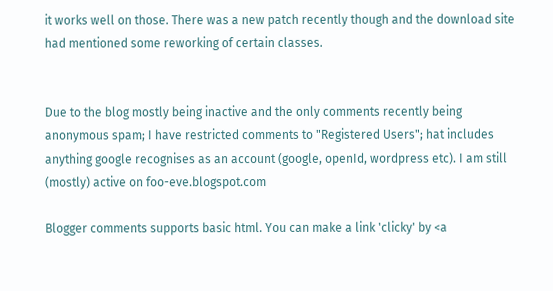it works well on those. There was a new patch recently though and the download site had mentioned some reworking of certain classes.


Due to the blog mostly being inactive and the only comments recently being anonymous spam; I have restricted comments to "Registered Users"; hat includes anything google recognises as an account (google, openId, wordpress etc). I am still (mostly) active on foo-eve.blogspot.com

Blogger comments supports basic html. You can make a link 'clicky' by <a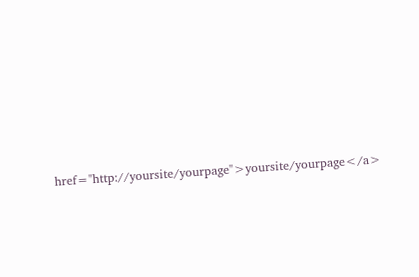href="http://yoursite/yourpage">yoursite/yourpage</a>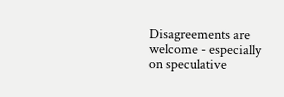Disagreements are welcome - especially on speculative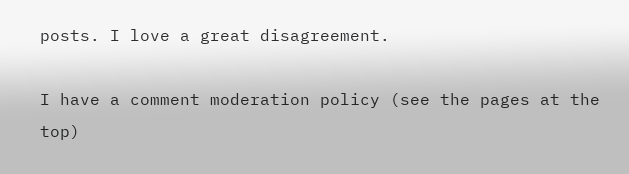posts. I love a great disagreement.

I have a comment moderation policy (see the pages at the top)